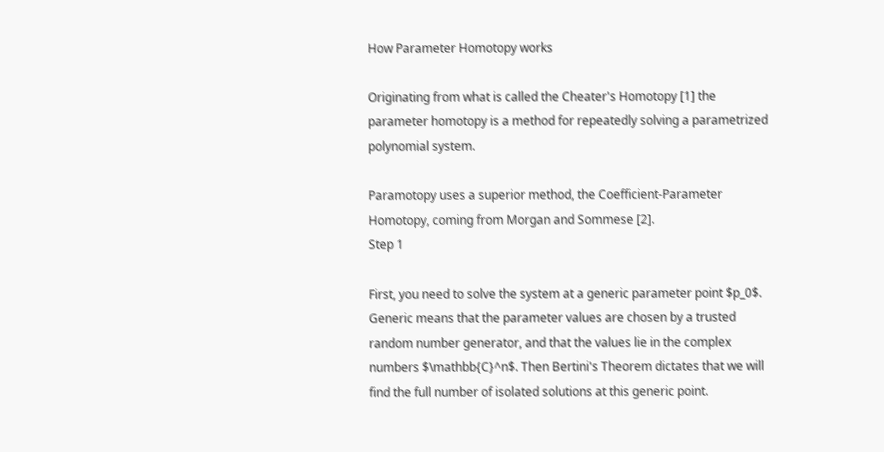How Parameter Homotopy works

Originating from what is called the Cheater's Homotopy [1] the parameter homotopy is a method for repeatedly solving a parametrized polynomial system.

Paramotopy uses a superior method, the Coefficient-Parameter Homotopy, coming from Morgan and Sommese [2].
Step 1

First, you need to solve the system at a generic parameter point $p_0$. Generic means that the parameter values are chosen by a trusted random number generator, and that the values lie in the complex numbers $\mathbb{C}^n$. Then Bertini's Theorem dictates that we will find the full number of isolated solutions at this generic point.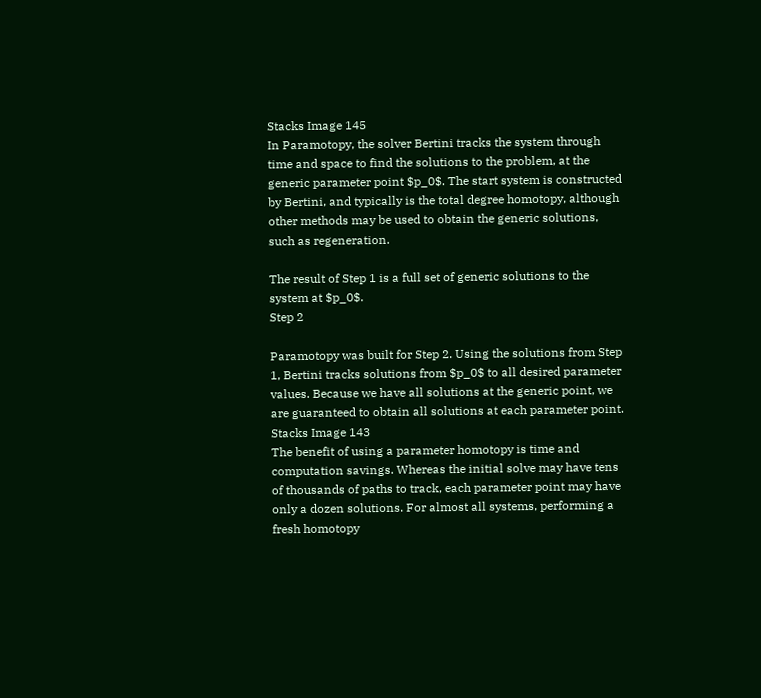Stacks Image 145
In Paramotopy, the solver Bertini tracks the system through time and space to find the solutions to the problem, at the generic parameter point $p_0$. The start system is constructed by Bertini, and typically is the total degree homotopy, although other methods may be used to obtain the generic solutions, such as regeneration.

The result of Step 1 is a full set of generic solutions to the system at $p_0$.
Step 2

Paramotopy was built for Step 2. Using the solutions from Step 1, Bertini tracks solutions from $p_0$ to all desired parameter values. Because we have all solutions at the generic point, we are guaranteed to obtain all solutions at each parameter point.
Stacks Image 143
The benefit of using a parameter homotopy is time and computation savings. Whereas the initial solve may have tens of thousands of paths to track, each parameter point may have only a dozen solutions. For almost all systems, performing a fresh homotopy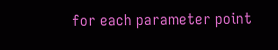for each parameter point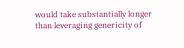would take substantially longer than leveraging genericity of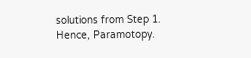solutions from Step 1. Hence, Paramotopy.